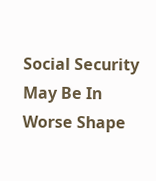Social Security May Be In Worse Shape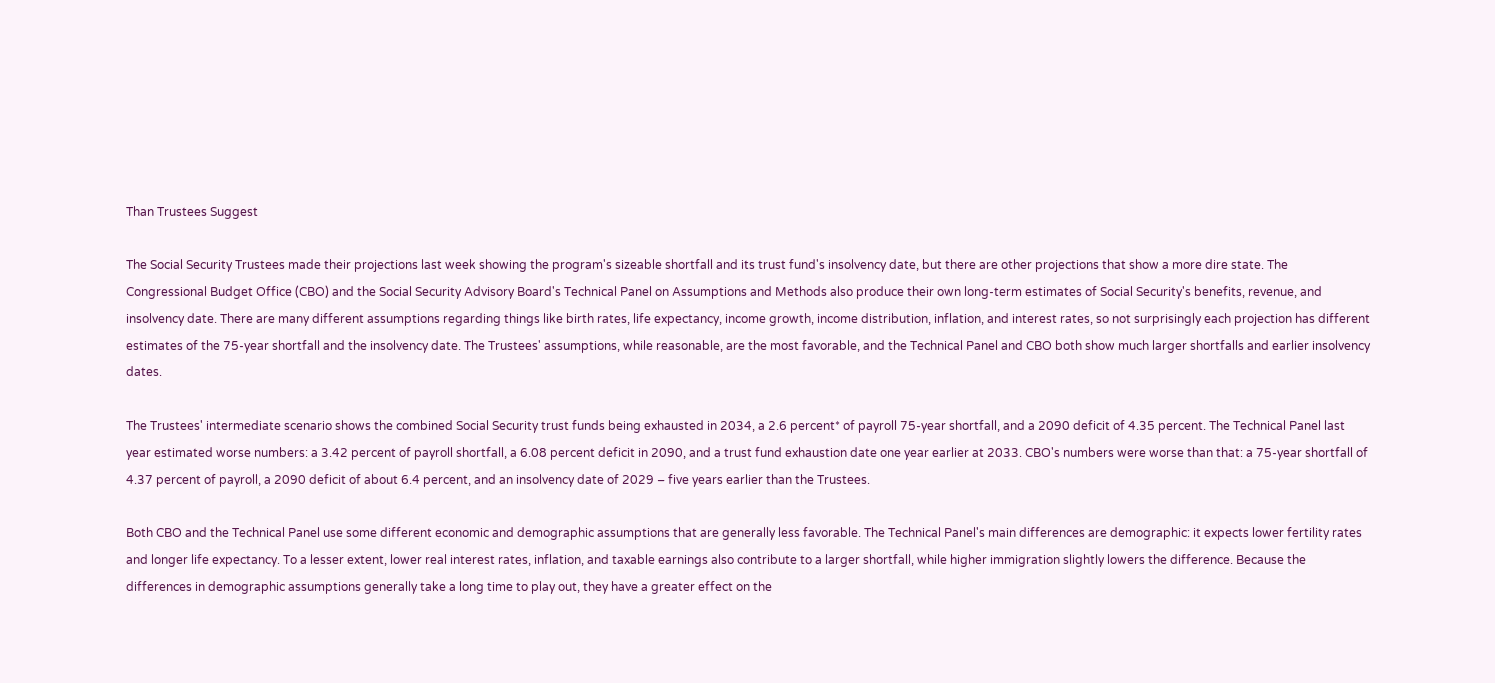Than Trustees Suggest

The Social Security Trustees made their projections last week showing the program's sizeable shortfall and its trust fund's insolvency date, but there are other projections that show a more dire state. The Congressional Budget Office (CBO) and the Social Security Advisory Board's Technical Panel on Assumptions and Methods also produce their own long-term estimates of Social Security's benefits, revenue, and insolvency date. There are many different assumptions regarding things like birth rates, life expectancy, income growth, income distribution, inflation, and interest rates, so not surprisingly each projection has different estimates of the 75-year shortfall and the insolvency date. The Trustees' assumptions, while reasonable, are the most favorable, and the Technical Panel and CBO both show much larger shortfalls and earlier insolvency dates.

The Trustees' intermediate scenario shows the combined Social Security trust funds being exhausted in 2034, a 2.6 percent* of payroll 75-year shortfall, and a 2090 deficit of 4.35 percent. The Technical Panel last year estimated worse numbers: a 3.42 percent of payroll shortfall, a 6.08 percent deficit in 2090, and a trust fund exhaustion date one year earlier at 2033. CBO's numbers were worse than that: a 75-year shortfall of 4.37 percent of payroll, a 2090 deficit of about 6.4 percent, and an insolvency date of 2029 – five years earlier than the Trustees.

Both CBO and the Technical Panel use some different economic and demographic assumptions that are generally less favorable. The Technical Panel's main differences are demographic: it expects lower fertility rates and longer life expectancy. To a lesser extent, lower real interest rates, inflation, and taxable earnings also contribute to a larger shortfall, while higher immigration slightly lowers the difference. Because the differences in demographic assumptions generally take a long time to play out, they have a greater effect on the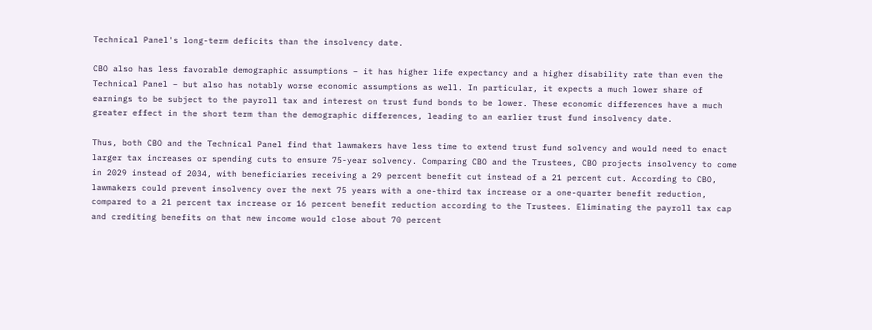Technical Panel's long-term deficits than the insolvency date.

CBO also has less favorable demographic assumptions – it has higher life expectancy and a higher disability rate than even the Technical Panel – but also has notably worse economic assumptions as well. In particular, it expects a much lower share of earnings to be subject to the payroll tax and interest on trust fund bonds to be lower. These economic differences have a much greater effect in the short term than the demographic differences, leading to an earlier trust fund insolvency date.

Thus, both CBO and the Technical Panel find that lawmakers have less time to extend trust fund solvency and would need to enact larger tax increases or spending cuts to ensure 75-year solvency. Comparing CBO and the Trustees, CBO projects insolvency to come in 2029 instead of 2034, with beneficiaries receiving a 29 percent benefit cut instead of a 21 percent cut. According to CBO, lawmakers could prevent insolvency over the next 75 years with a one-third tax increase or a one-quarter benefit reduction, compared to a 21 percent tax increase or 16 percent benefit reduction according to the Trustees. Eliminating the payroll tax cap and crediting benefits on that new income would close about 70 percent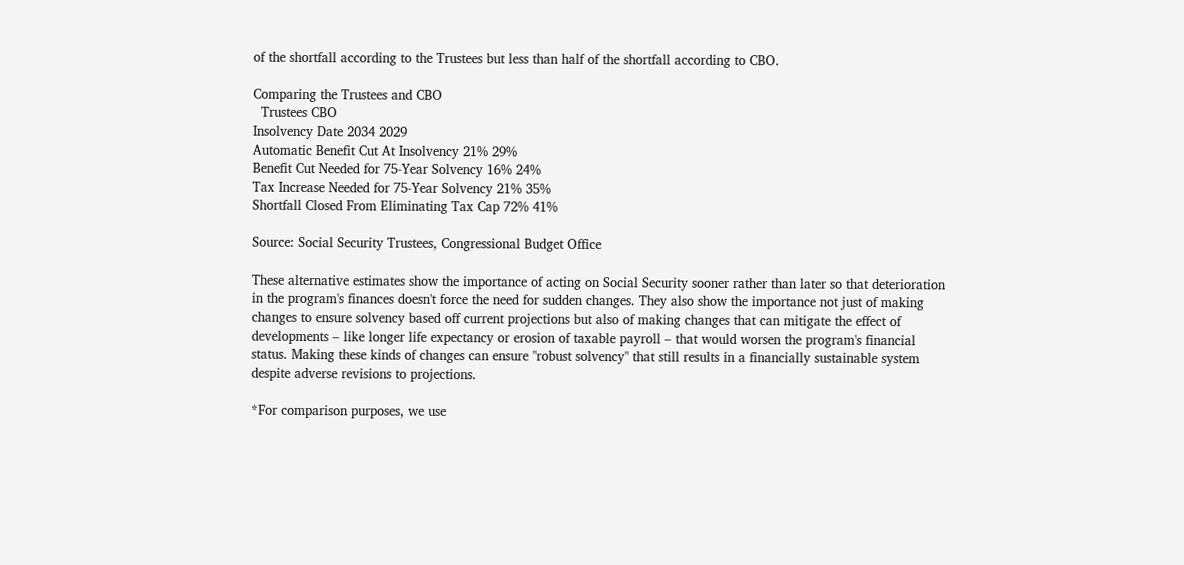of the shortfall according to the Trustees but less than half of the shortfall according to CBO.

Comparing the Trustees and CBO
  Trustees CBO
Insolvency Date 2034 2029
Automatic Benefit Cut At Insolvency 21% 29%
Benefit Cut Needed for 75-Year Solvency 16% 24%
Tax Increase Needed for 75-Year Solvency 21% 35%
Shortfall Closed From Eliminating Tax Cap 72% 41%

Source: Social Security Trustees, Congressional Budget Office

These alternative estimates show the importance of acting on Social Security sooner rather than later so that deterioration in the program's finances doesn't force the need for sudden changes. They also show the importance not just of making changes to ensure solvency based off current projections but also of making changes that can mitigate the effect of developments – like longer life expectancy or erosion of taxable payroll – that would worsen the program's financial status. Making these kinds of changes can ensure "robust solvency" that still results in a financially sustainable system despite adverse revisions to projections.

*For comparison purposes, we use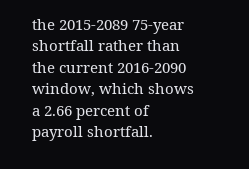the 2015-2089 75-year shortfall rather than the current 2016-2090 window, which shows a 2.66 percent of payroll shortfall.